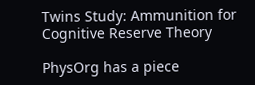Twins Study: Ammunition for Cognitive Reserve Theory

PhysOrg has a piece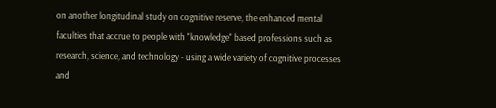on another longitudinal study on cognitive reserve, the enhanced mental faculties that accrue to people with "knowledge" based professions such as research, science, and technology - using a wide variety of cognitive processes and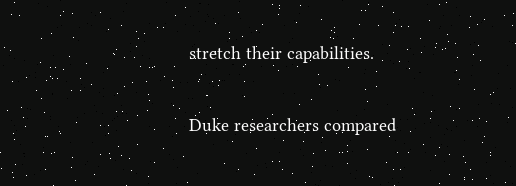stretch their capabilities.

Duke researchers compared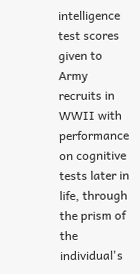intelligence test scores given to Army recruits in WWII with performance on cognitive tests later in life, through the prism of the individual's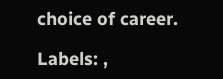choice of career.

Labels: ,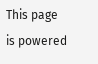This page is powered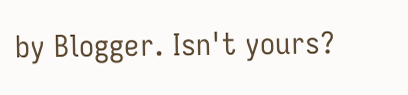by Blogger. Isn't yours?